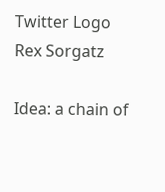Twitter Logo
Rex Sorgatz

Idea: a chain of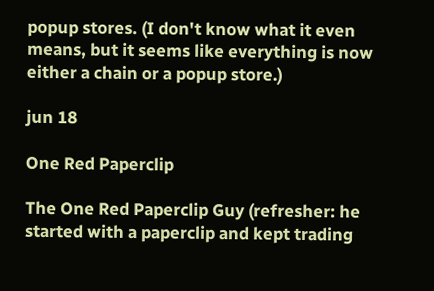popup stores. (I don't know what it even means, but it seems like everything is now either a chain or a popup store.)

jun 18

One Red Paperclip

The One Red Paperclip Guy (refresher: he started with a paperclip and kept trading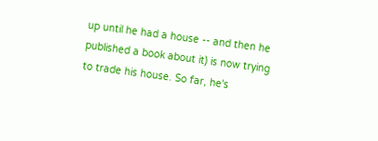up until he had a house -- and then he published a book about it) is now trying to trade his house. So far, he's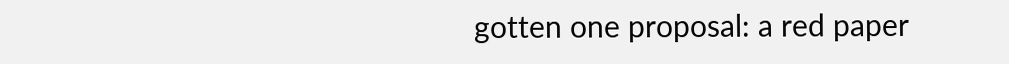gotten one proposal: a red paper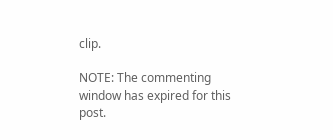clip.

NOTE: The commenting window has expired for this post.